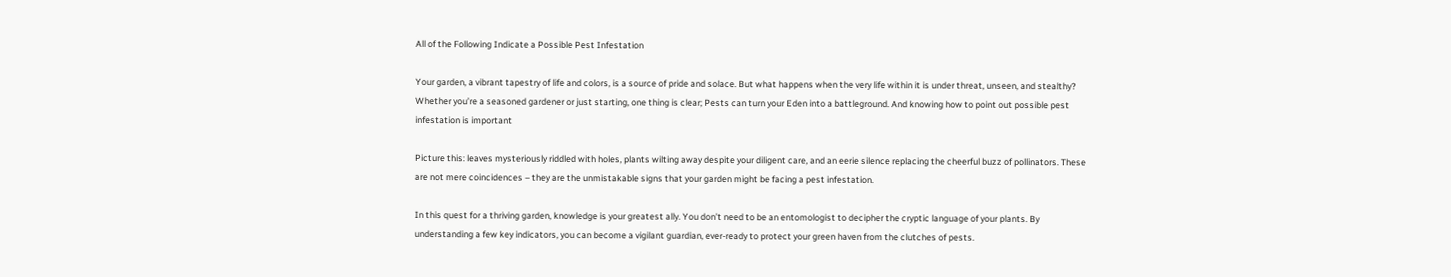All of the Following Indicate a Possible Pest Infestation

Your garden, a vibrant tapestry of life and colors, is a source of pride and solace. But what happens when the very life within it is under threat, unseen, and stealthy? Whether you’re a seasoned gardener or just starting, one thing is clear; Pests can turn your Eden into a battleground. And knowing how to point out possible pest infestation is important

Picture this: leaves mysteriously riddled with holes, plants wilting away despite your diligent care, and an eerie silence replacing the cheerful buzz of pollinators. These are not mere coincidences – they are the unmistakable signs that your garden might be facing a pest infestation.

In this quest for a thriving garden, knowledge is your greatest ally. You don’t need to be an entomologist to decipher the cryptic language of your plants. By understanding a few key indicators, you can become a vigilant guardian, ever-ready to protect your green haven from the clutches of pests.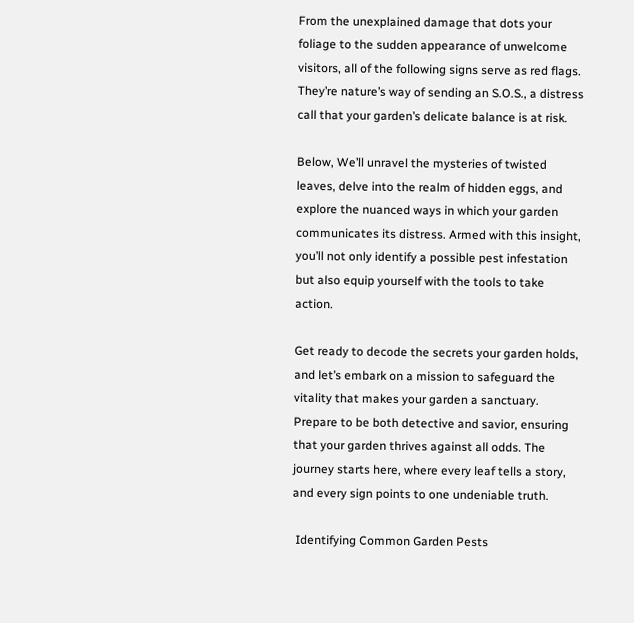From the unexplained damage that dots your foliage to the sudden appearance of unwelcome visitors, all of the following signs serve as red flags. They’re nature’s way of sending an S.O.S., a distress call that your garden’s delicate balance is at risk.

Below, We’ll unravel the mysteries of twisted leaves, delve into the realm of hidden eggs, and explore the nuanced ways in which your garden communicates its distress. Armed with this insight, you’ll not only identify a possible pest infestation but also equip yourself with the tools to take action.

Get ready to decode the secrets your garden holds, and let’s embark on a mission to safeguard the vitality that makes your garden a sanctuary. Prepare to be both detective and savior, ensuring that your garden thrives against all odds. The journey starts here, where every leaf tells a story, and every sign points to one undeniable truth.

 Identifying Common Garden Pests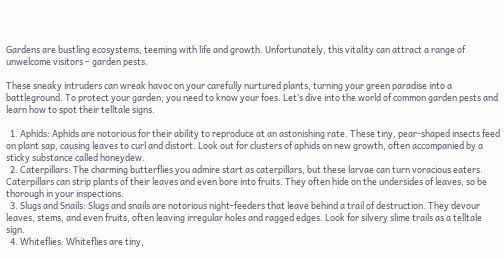Gardens are bustling ecosystems, teeming with life and growth. Unfortunately, this vitality can attract a range of unwelcome visitors – garden pests.

These sneaky intruders can wreak havoc on your carefully nurtured plants, turning your green paradise into a battleground. To protect your garden, you need to know your foes. Let’s dive into the world of common garden pests and learn how to spot their telltale signs.

  1. Aphids: Aphids are notorious for their ability to reproduce at an astonishing rate. These tiny, pear-shaped insects feed on plant sap, causing leaves to curl and distort. Look out for clusters of aphids on new growth, often accompanied by a sticky substance called honeydew.
  2. Caterpillars: The charming butterflies you admire start as caterpillars, but these larvae can turn voracious eaters. Caterpillars can strip plants of their leaves and even bore into fruits. They often hide on the undersides of leaves, so be thorough in your inspections.
  3. Slugs and Snails: Slugs and snails are notorious night-feeders that leave behind a trail of destruction. They devour leaves, stems, and even fruits, often leaving irregular holes and ragged edges. Look for silvery slime trails as a telltale sign.
  4. Whiteflies: Whiteflies are tiny,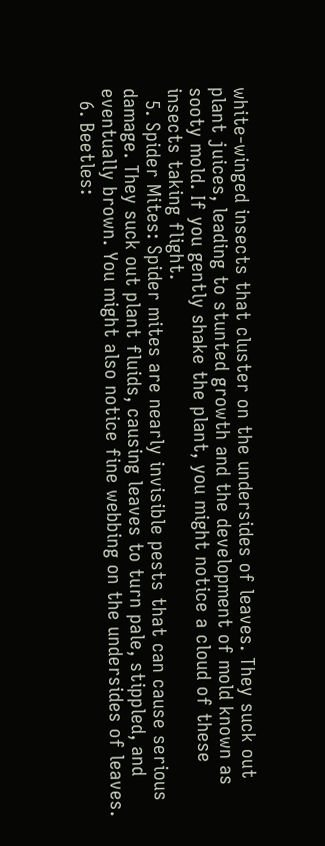white-winged insects that cluster on the undersides of leaves. They suck out plant juices, leading to stunted growth and the development of mold known as sooty mold. If you gently shake the plant, you might notice a cloud of these insects taking flight.
  5. Spider Mites: Spider mites are nearly invisible pests that can cause serious damage. They suck out plant fluids, causing leaves to turn pale, stippled, and eventually brown. You might also notice fine webbing on the undersides of leaves.
  6. Beetles: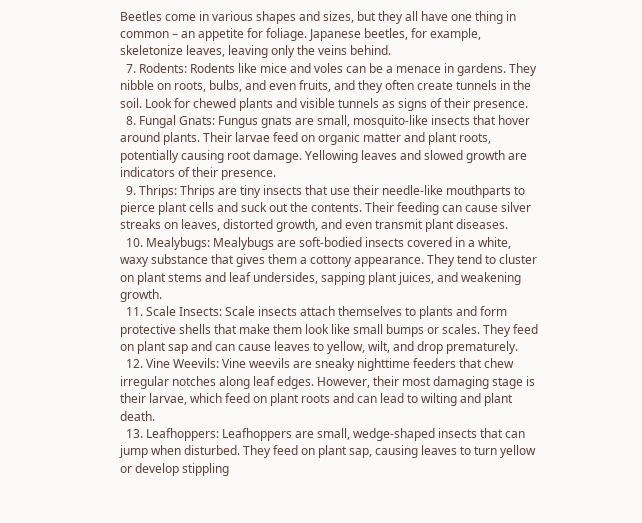Beetles come in various shapes and sizes, but they all have one thing in common – an appetite for foliage. Japanese beetles, for example, skeletonize leaves, leaving only the veins behind.
  7. Rodents: Rodents like mice and voles can be a menace in gardens. They nibble on roots, bulbs, and even fruits, and they often create tunnels in the soil. Look for chewed plants and visible tunnels as signs of their presence.
  8. Fungal Gnats: Fungus gnats are small, mosquito-like insects that hover around plants. Their larvae feed on organic matter and plant roots, potentially causing root damage. Yellowing leaves and slowed growth are indicators of their presence.
  9. Thrips: Thrips are tiny insects that use their needle-like mouthparts to pierce plant cells and suck out the contents. Their feeding can cause silver streaks on leaves, distorted growth, and even transmit plant diseases.
  10. Mealybugs: Mealybugs are soft-bodied insects covered in a white, waxy substance that gives them a cottony appearance. They tend to cluster on plant stems and leaf undersides, sapping plant juices, and weakening growth.
  11. Scale Insects: Scale insects attach themselves to plants and form protective shells that make them look like small bumps or scales. They feed on plant sap and can cause leaves to yellow, wilt, and drop prematurely.
  12. Vine Weevils: Vine weevils are sneaky nighttime feeders that chew irregular notches along leaf edges. However, their most damaging stage is their larvae, which feed on plant roots and can lead to wilting and plant death.
  13. Leafhoppers: Leafhoppers are small, wedge-shaped insects that can jump when disturbed. They feed on plant sap, causing leaves to turn yellow or develop stippling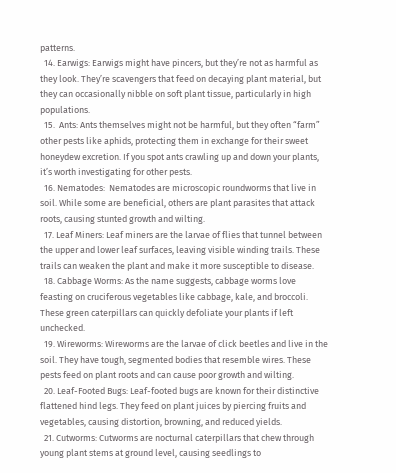patterns.
  14. Earwigs: Earwigs might have pincers, but they’re not as harmful as they look. They’re scavengers that feed on decaying plant material, but they can occasionally nibble on soft plant tissue, particularly in high populations.
  15.  Ants: Ants themselves might not be harmful, but they often “farm” other pests like aphids, protecting them in exchange for their sweet honeydew excretion. If you spot ants crawling up and down your plants, it’s worth investigating for other pests.
  16. Nematodes:  Nematodes are microscopic roundworms that live in soil. While some are beneficial, others are plant parasites that attack roots, causing stunted growth and wilting.
  17. Leaf Miners: Leaf miners are the larvae of flies that tunnel between the upper and lower leaf surfaces, leaving visible winding trails. These trails can weaken the plant and make it more susceptible to disease.
  18. Cabbage Worms: As the name suggests, cabbage worms love feasting on cruciferous vegetables like cabbage, kale, and broccoli. These green caterpillars can quickly defoliate your plants if left unchecked.
  19. Wireworms: Wireworms are the larvae of click beetles and live in the soil. They have tough, segmented bodies that resemble wires. These pests feed on plant roots and can cause poor growth and wilting.
  20. Leaf-Footed Bugs: Leaf-footed bugs are known for their distinctive flattened hind legs. They feed on plant juices by piercing fruits and vegetables, causing distortion, browning, and reduced yields.
  21. Cutworms: Cutworms are nocturnal caterpillars that chew through young plant stems at ground level, causing seedlings to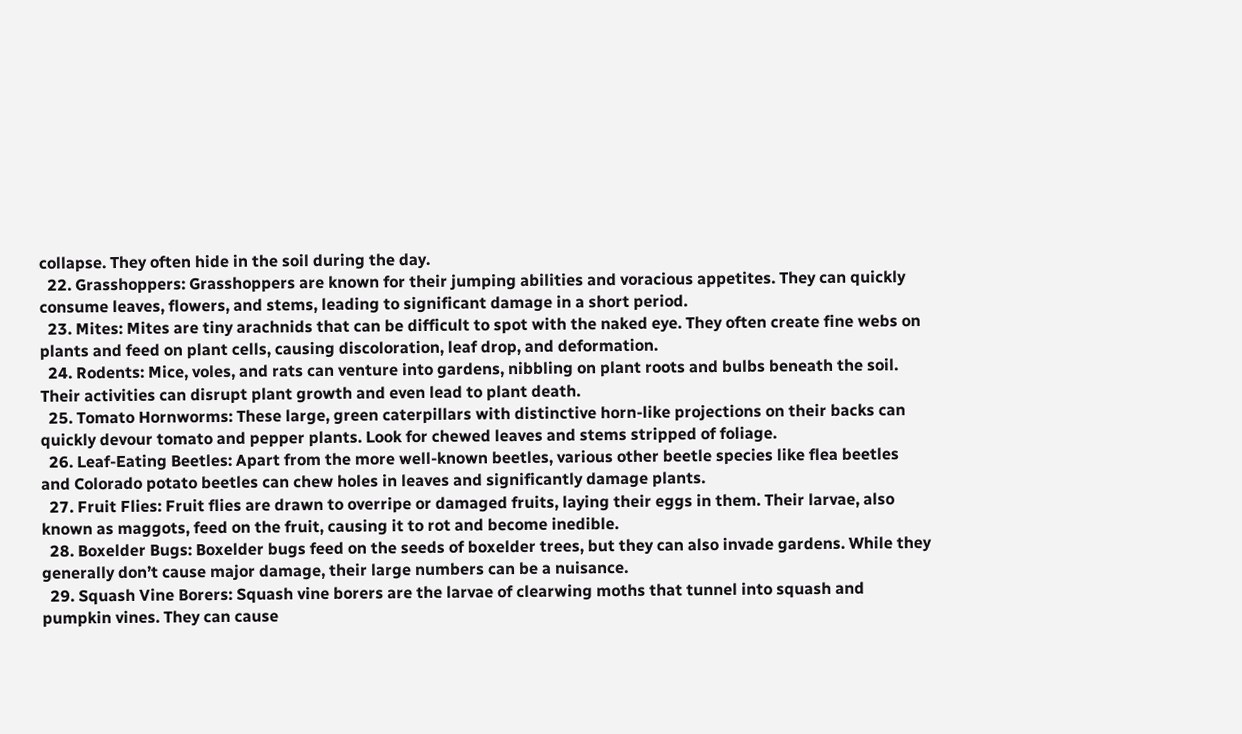collapse. They often hide in the soil during the day.
  22. Grasshoppers: Grasshoppers are known for their jumping abilities and voracious appetites. They can quickly consume leaves, flowers, and stems, leading to significant damage in a short period.
  23. Mites: Mites are tiny arachnids that can be difficult to spot with the naked eye. They often create fine webs on plants and feed on plant cells, causing discoloration, leaf drop, and deformation.
  24. Rodents: Mice, voles, and rats can venture into gardens, nibbling on plant roots and bulbs beneath the soil. Their activities can disrupt plant growth and even lead to plant death.
  25. Tomato Hornworms: These large, green caterpillars with distinctive horn-like projections on their backs can quickly devour tomato and pepper plants. Look for chewed leaves and stems stripped of foliage.
  26. Leaf-Eating Beetles: Apart from the more well-known beetles, various other beetle species like flea beetles and Colorado potato beetles can chew holes in leaves and significantly damage plants.
  27. Fruit Flies: Fruit flies are drawn to overripe or damaged fruits, laying their eggs in them. Their larvae, also known as maggots, feed on the fruit, causing it to rot and become inedible.
  28. Boxelder Bugs: Boxelder bugs feed on the seeds of boxelder trees, but they can also invade gardens. While they generally don’t cause major damage, their large numbers can be a nuisance.
  29. Squash Vine Borers: Squash vine borers are the larvae of clearwing moths that tunnel into squash and pumpkin vines. They can cause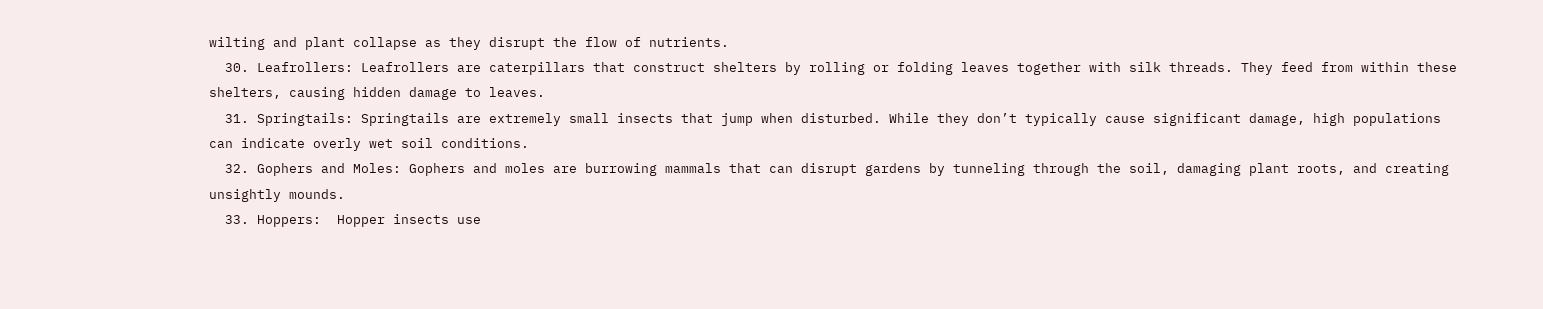wilting and plant collapse as they disrupt the flow of nutrients.
  30. Leafrollers: Leafrollers are caterpillars that construct shelters by rolling or folding leaves together with silk threads. They feed from within these shelters, causing hidden damage to leaves.
  31. Springtails: Springtails are extremely small insects that jump when disturbed. While they don’t typically cause significant damage, high populations can indicate overly wet soil conditions.
  32. Gophers and Moles: Gophers and moles are burrowing mammals that can disrupt gardens by tunneling through the soil, damaging plant roots, and creating unsightly mounds.
  33. Hoppers:  Hopper insects use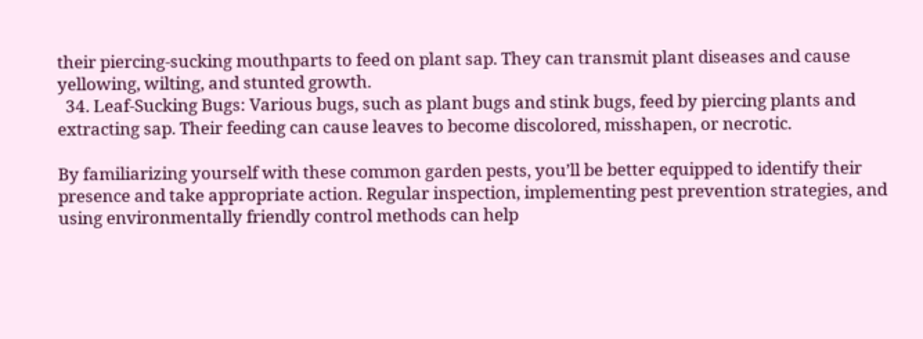their piercing-sucking mouthparts to feed on plant sap. They can transmit plant diseases and cause yellowing, wilting, and stunted growth.
  34. Leaf-Sucking Bugs: Various bugs, such as plant bugs and stink bugs, feed by piercing plants and extracting sap. Their feeding can cause leaves to become discolored, misshapen, or necrotic.

By familiarizing yourself with these common garden pests, you’ll be better equipped to identify their presence and take appropriate action. Regular inspection, implementing pest prevention strategies, and using environmentally friendly control methods can help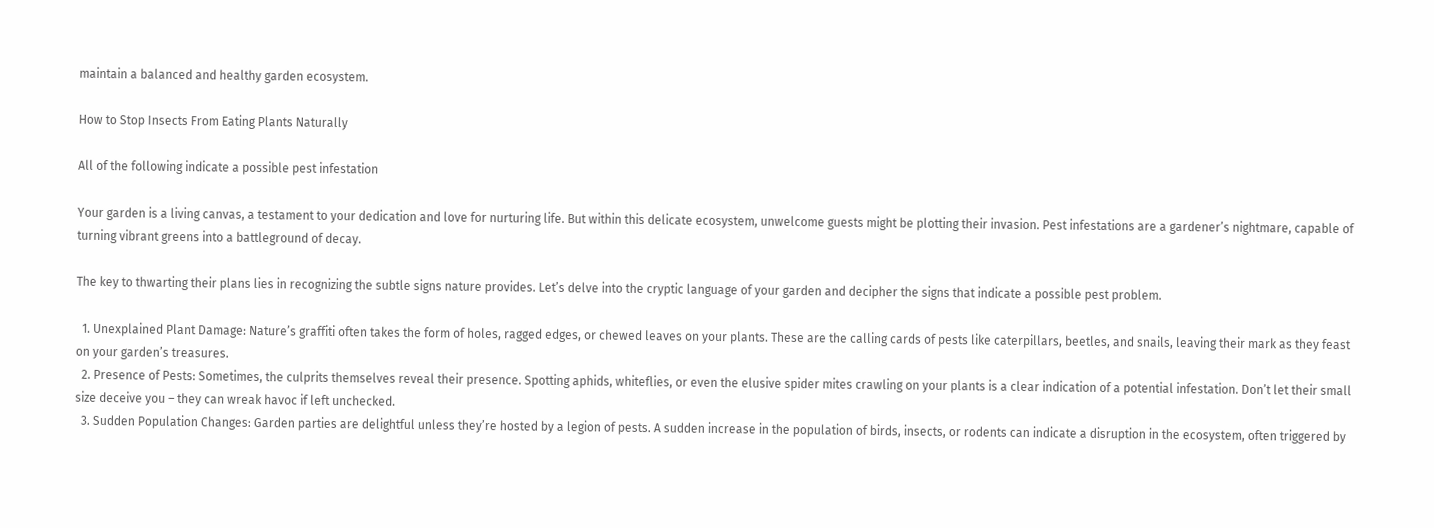maintain a balanced and healthy garden ecosystem.

How to Stop Insects From Eating Plants Naturally

All of the following indicate a possible pest infestation

Your garden is a living canvas, a testament to your dedication and love for nurturing life. But within this delicate ecosystem, unwelcome guests might be plotting their invasion. Pest infestations are a gardener’s nightmare, capable of turning vibrant greens into a battleground of decay.

The key to thwarting their plans lies in recognizing the subtle signs nature provides. Let’s delve into the cryptic language of your garden and decipher the signs that indicate a possible pest problem.

  1. Unexplained Plant Damage: Nature’s graffiti often takes the form of holes, ragged edges, or chewed leaves on your plants. These are the calling cards of pests like caterpillars, beetles, and snails, leaving their mark as they feast on your garden’s treasures.
  2. Presence of Pests: Sometimes, the culprits themselves reveal their presence. Spotting aphids, whiteflies, or even the elusive spider mites crawling on your plants is a clear indication of a potential infestation. Don’t let their small size deceive you – they can wreak havoc if left unchecked.
  3. Sudden Population Changes: Garden parties are delightful unless they’re hosted by a legion of pests. A sudden increase in the population of birds, insects, or rodents can indicate a disruption in the ecosystem, often triggered by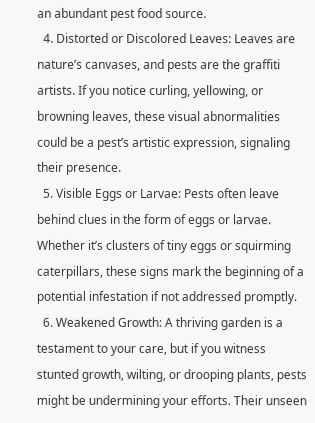an abundant pest food source.
  4. Distorted or Discolored Leaves: Leaves are nature’s canvases, and pests are the graffiti artists. If you notice curling, yellowing, or browning leaves, these visual abnormalities could be a pest’s artistic expression, signaling their presence.
  5. Visible Eggs or Larvae: Pests often leave behind clues in the form of eggs or larvae. Whether it’s clusters of tiny eggs or squirming caterpillars, these signs mark the beginning of a potential infestation if not addressed promptly.
  6. Weakened Growth: A thriving garden is a testament to your care, but if you witness stunted growth, wilting, or drooping plants, pests might be undermining your efforts. Their unseen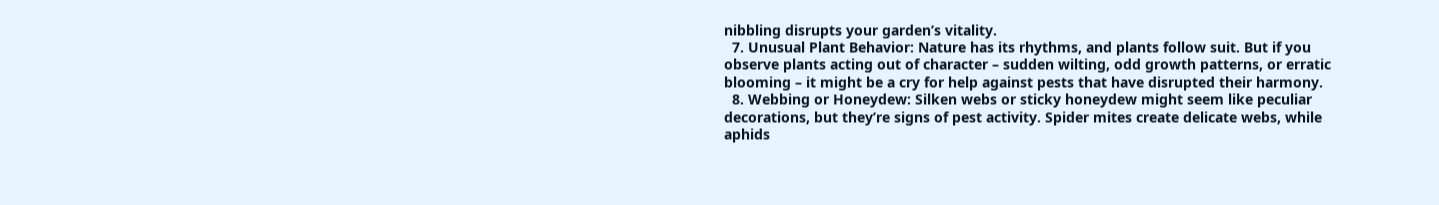nibbling disrupts your garden’s vitality.
  7. Unusual Plant Behavior: Nature has its rhythms, and plants follow suit. But if you observe plants acting out of character – sudden wilting, odd growth patterns, or erratic blooming – it might be a cry for help against pests that have disrupted their harmony.
  8. Webbing or Honeydew: Silken webs or sticky honeydew might seem like peculiar decorations, but they’re signs of pest activity. Spider mites create delicate webs, while aphids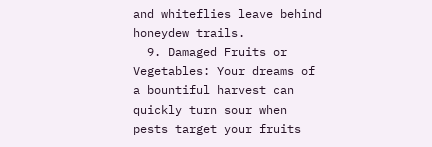and whiteflies leave behind honeydew trails.
  9. Damaged Fruits or Vegetables: Your dreams of a bountiful harvest can quickly turn sour when pests target your fruits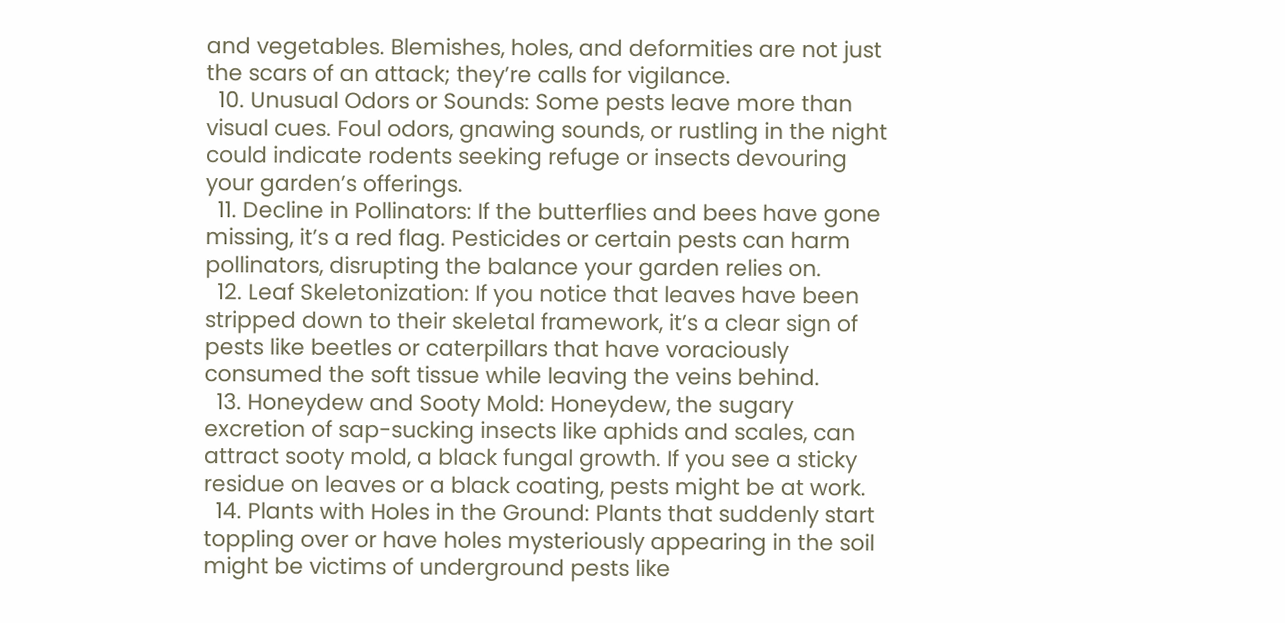and vegetables. Blemishes, holes, and deformities are not just the scars of an attack; they’re calls for vigilance.
  10. Unusual Odors or Sounds: Some pests leave more than visual cues. Foul odors, gnawing sounds, or rustling in the night could indicate rodents seeking refuge or insects devouring your garden’s offerings.
  11. Decline in Pollinators: If the butterflies and bees have gone missing, it’s a red flag. Pesticides or certain pests can harm pollinators, disrupting the balance your garden relies on.
  12. Leaf Skeletonization: If you notice that leaves have been stripped down to their skeletal framework, it’s a clear sign of pests like beetles or caterpillars that have voraciously consumed the soft tissue while leaving the veins behind.
  13. Honeydew and Sooty Mold: Honeydew, the sugary excretion of sap-sucking insects like aphids and scales, can attract sooty mold, a black fungal growth. If you see a sticky residue on leaves or a black coating, pests might be at work.
  14. Plants with Holes in the Ground: Plants that suddenly start toppling over or have holes mysteriously appearing in the soil might be victims of underground pests like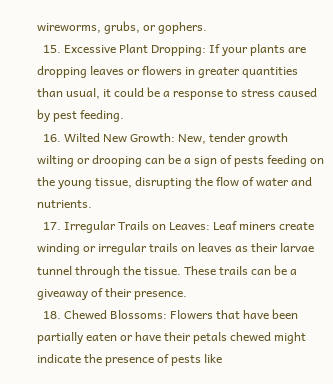wireworms, grubs, or gophers.
  15. Excessive Plant Dropping: If your plants are dropping leaves or flowers in greater quantities than usual, it could be a response to stress caused by pest feeding.
  16. Wilted New Growth: New, tender growth wilting or drooping can be a sign of pests feeding on the young tissue, disrupting the flow of water and nutrients.
  17. Irregular Trails on Leaves: Leaf miners create winding or irregular trails on leaves as their larvae tunnel through the tissue. These trails can be a giveaway of their presence.
  18. Chewed Blossoms: Flowers that have been partially eaten or have their petals chewed might indicate the presence of pests like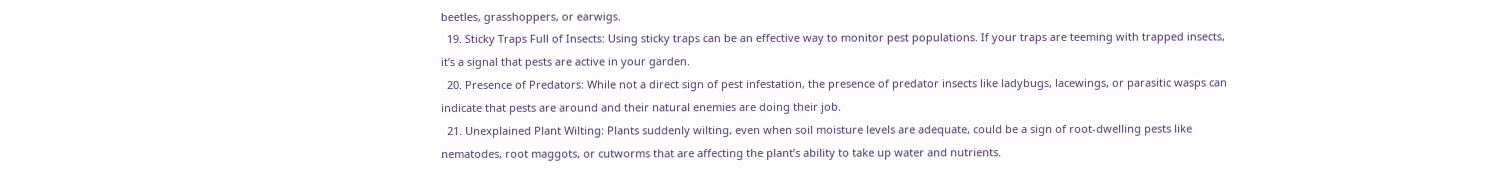beetles, grasshoppers, or earwigs.
  19. Sticky Traps Full of Insects: Using sticky traps can be an effective way to monitor pest populations. If your traps are teeming with trapped insects, it’s a signal that pests are active in your garden.
  20. Presence of Predators: While not a direct sign of pest infestation, the presence of predator insects like ladybugs, lacewings, or parasitic wasps can indicate that pests are around and their natural enemies are doing their job.
  21. Unexplained Plant Wilting: Plants suddenly wilting, even when soil moisture levels are adequate, could be a sign of root-dwelling pests like nematodes, root maggots, or cutworms that are affecting the plant’s ability to take up water and nutrients.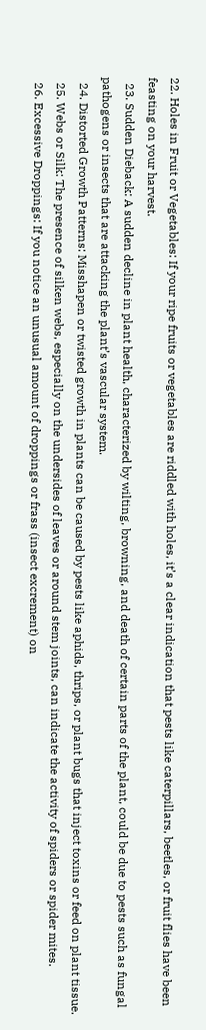22. Holes in Fruit or Vegetables: If your ripe fruits or vegetables are riddled with holes, it’s a clear indication that pests like caterpillars, beetles, or fruit flies have been feasting on your harvest.
  23. Sudden Dieback: A sudden decline in plant health, characterized by wilting, browning, and death of certain parts of the plant, could be due to pests such as fungal pathogens or insects that are attacking the plant’s vascular system.
  24. Distorted Growth Patterns: Misshapen or twisted growth in plants can be caused by pests like aphids, thrips, or plant bugs that inject toxins or feed on plant tissue.
  25. Webs or Silk: The presence of silken webs, especially on the undersides of leaves or around stem joints, can indicate the activity of spiders or spider mites.
  26. Excessive Droppings: If you notice an unusual amount of droppings or frass (insect excrement) on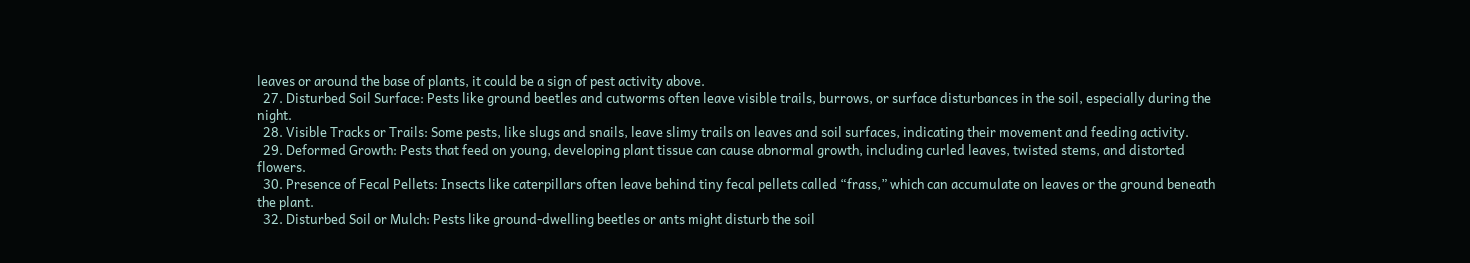leaves or around the base of plants, it could be a sign of pest activity above.
  27. Disturbed Soil Surface: Pests like ground beetles and cutworms often leave visible trails, burrows, or surface disturbances in the soil, especially during the night.
  28. Visible Tracks or Trails: Some pests, like slugs and snails, leave slimy trails on leaves and soil surfaces, indicating their movement and feeding activity.
  29. Deformed Growth: Pests that feed on young, developing plant tissue can cause abnormal growth, including curled leaves, twisted stems, and distorted flowers.
  30. Presence of Fecal Pellets: Insects like caterpillars often leave behind tiny fecal pellets called “frass,” which can accumulate on leaves or the ground beneath the plant.
  32. Disturbed Soil or Mulch: Pests like ground-dwelling beetles or ants might disturb the soil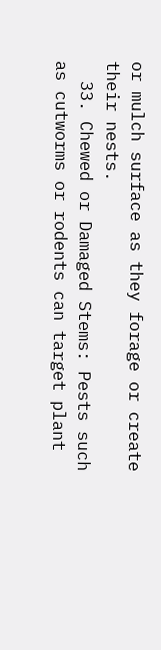or mulch surface as they forage or create their nests.
  33. Chewed or Damaged Stems: Pests such as cutworms or rodents can target plant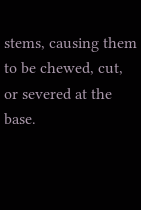stems, causing them to be chewed, cut, or severed at the base.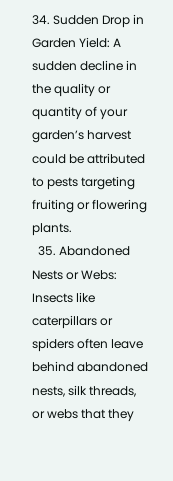34. Sudden Drop in Garden Yield: A sudden decline in the quality or quantity of your garden’s harvest could be attributed to pests targeting fruiting or flowering plants.
  35. Abandoned Nests or Webs: Insects like caterpillars or spiders often leave behind abandoned nests, silk threads, or webs that they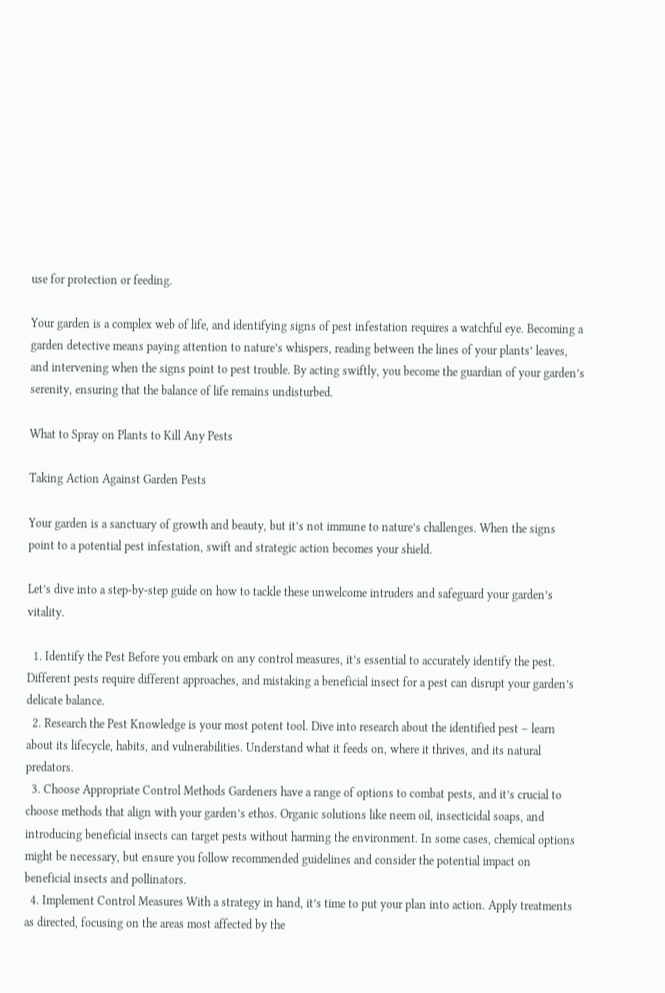use for protection or feeding.

Your garden is a complex web of life, and identifying signs of pest infestation requires a watchful eye. Becoming a garden detective means paying attention to nature’s whispers, reading between the lines of your plants’ leaves, and intervening when the signs point to pest trouble. By acting swiftly, you become the guardian of your garden’s serenity, ensuring that the balance of life remains undisturbed.

What to Spray on Plants to Kill Any Pests

Taking Action Against Garden Pests

Your garden is a sanctuary of growth and beauty, but it’s not immune to nature’s challenges. When the signs point to a potential pest infestation, swift and strategic action becomes your shield.

Let’s dive into a step-by-step guide on how to tackle these unwelcome intruders and safeguard your garden’s vitality.

  1. Identify the Pest Before you embark on any control measures, it’s essential to accurately identify the pest. Different pests require different approaches, and mistaking a beneficial insect for a pest can disrupt your garden’s delicate balance.
  2. Research the Pest Knowledge is your most potent tool. Dive into research about the identified pest – learn about its lifecycle, habits, and vulnerabilities. Understand what it feeds on, where it thrives, and its natural predators.
  3. Choose Appropriate Control Methods Gardeners have a range of options to combat pests, and it’s crucial to choose methods that align with your garden’s ethos. Organic solutions like neem oil, insecticidal soaps, and introducing beneficial insects can target pests without harming the environment. In some cases, chemical options might be necessary, but ensure you follow recommended guidelines and consider the potential impact on beneficial insects and pollinators.
  4. Implement Control Measures With a strategy in hand, it’s time to put your plan into action. Apply treatments as directed, focusing on the areas most affected by the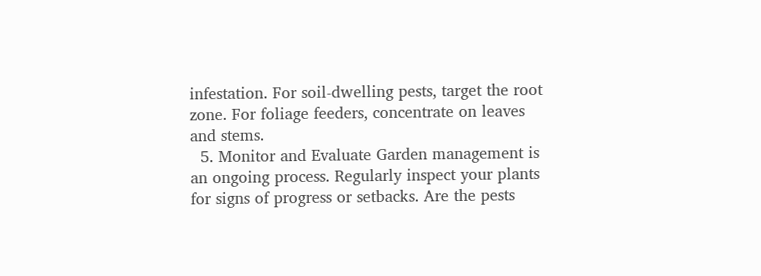infestation. For soil-dwelling pests, target the root zone. For foliage feeders, concentrate on leaves and stems.
  5. Monitor and Evaluate Garden management is an ongoing process. Regularly inspect your plants for signs of progress or setbacks. Are the pests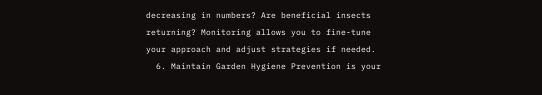decreasing in numbers? Are beneficial insects returning? Monitoring allows you to fine-tune your approach and adjust strategies if needed.
  6. Maintain Garden Hygiene Prevention is your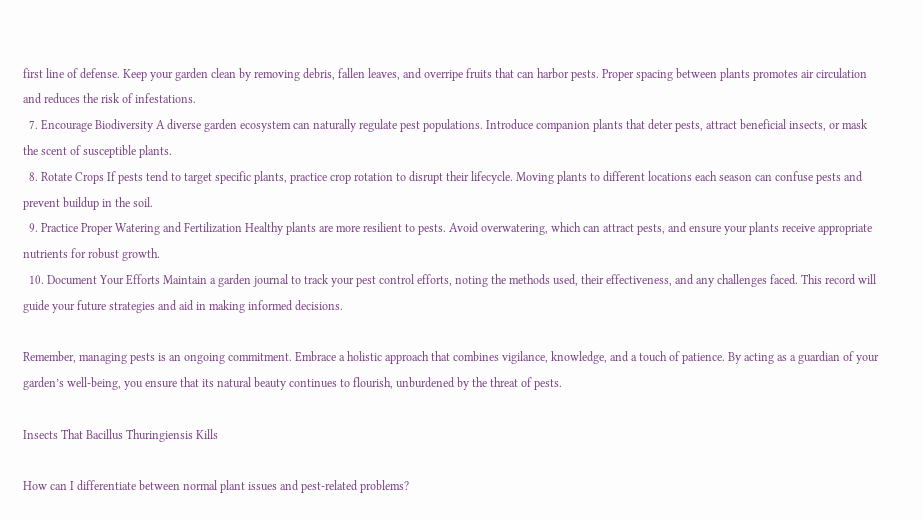first line of defense. Keep your garden clean by removing debris, fallen leaves, and overripe fruits that can harbor pests. Proper spacing between plants promotes air circulation and reduces the risk of infestations.
  7. Encourage Biodiversity A diverse garden ecosystem can naturally regulate pest populations. Introduce companion plants that deter pests, attract beneficial insects, or mask the scent of susceptible plants.
  8. Rotate Crops If pests tend to target specific plants, practice crop rotation to disrupt their lifecycle. Moving plants to different locations each season can confuse pests and prevent buildup in the soil.
  9. Practice Proper Watering and Fertilization Healthy plants are more resilient to pests. Avoid overwatering, which can attract pests, and ensure your plants receive appropriate nutrients for robust growth.
  10. Document Your Efforts Maintain a garden journal to track your pest control efforts, noting the methods used, their effectiveness, and any challenges faced. This record will guide your future strategies and aid in making informed decisions.

Remember, managing pests is an ongoing commitment. Embrace a holistic approach that combines vigilance, knowledge, and a touch of patience. By acting as a guardian of your garden’s well-being, you ensure that its natural beauty continues to flourish, unburdened by the threat of pests.

Insects That Bacillus Thuringiensis Kills

How can I differentiate between normal plant issues and pest-related problems?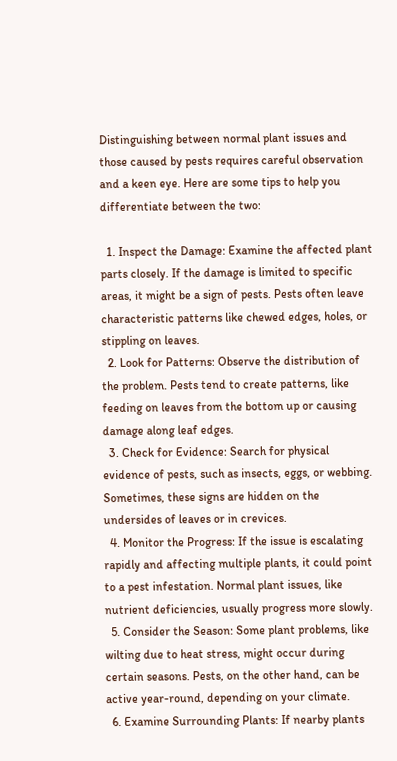Distinguishing between normal plant issues and those caused by pests requires careful observation and a keen eye. Here are some tips to help you differentiate between the two:

  1. Inspect the Damage: Examine the affected plant parts closely. If the damage is limited to specific areas, it might be a sign of pests. Pests often leave characteristic patterns like chewed edges, holes, or stippling on leaves.
  2. Look for Patterns: Observe the distribution of the problem. Pests tend to create patterns, like feeding on leaves from the bottom up or causing damage along leaf edges.
  3. Check for Evidence: Search for physical evidence of pests, such as insects, eggs, or webbing. Sometimes, these signs are hidden on the undersides of leaves or in crevices.
  4. Monitor the Progress: If the issue is escalating rapidly and affecting multiple plants, it could point to a pest infestation. Normal plant issues, like nutrient deficiencies, usually progress more slowly.
  5. Consider the Season: Some plant problems, like wilting due to heat stress, might occur during certain seasons. Pests, on the other hand, can be active year-round, depending on your climate.
  6. Examine Surrounding Plants: If nearby plants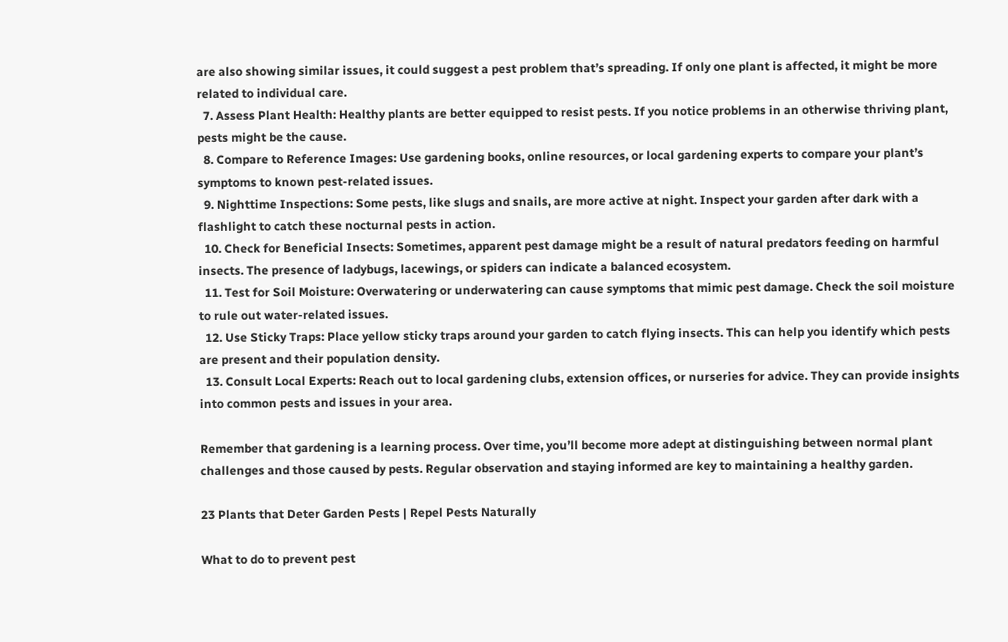are also showing similar issues, it could suggest a pest problem that’s spreading. If only one plant is affected, it might be more related to individual care.
  7. Assess Plant Health: Healthy plants are better equipped to resist pests. If you notice problems in an otherwise thriving plant, pests might be the cause.
  8. Compare to Reference Images: Use gardening books, online resources, or local gardening experts to compare your plant’s symptoms to known pest-related issues.
  9. Nighttime Inspections: Some pests, like slugs and snails, are more active at night. Inspect your garden after dark with a flashlight to catch these nocturnal pests in action.
  10. Check for Beneficial Insects: Sometimes, apparent pest damage might be a result of natural predators feeding on harmful insects. The presence of ladybugs, lacewings, or spiders can indicate a balanced ecosystem.
  11. Test for Soil Moisture: Overwatering or underwatering can cause symptoms that mimic pest damage. Check the soil moisture to rule out water-related issues.
  12. Use Sticky Traps: Place yellow sticky traps around your garden to catch flying insects. This can help you identify which pests are present and their population density.
  13. Consult Local Experts: Reach out to local gardening clubs, extension offices, or nurseries for advice. They can provide insights into common pests and issues in your area.

Remember that gardening is a learning process. Over time, you’ll become more adept at distinguishing between normal plant challenges and those caused by pests. Regular observation and staying informed are key to maintaining a healthy garden.

23 Plants that Deter Garden Pests | Repel Pests Naturally

What to do to prevent pest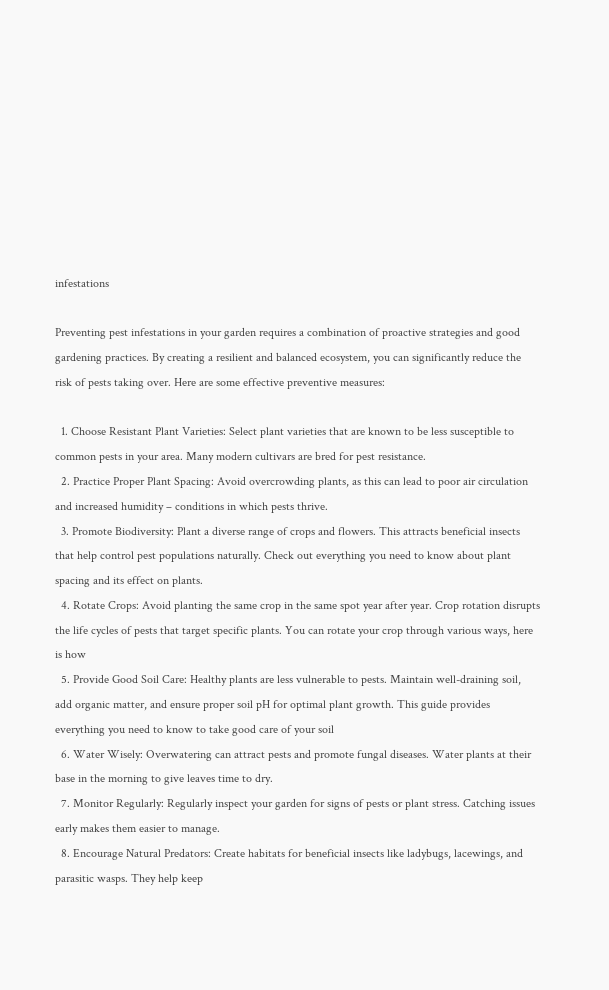infestations

Preventing pest infestations in your garden requires a combination of proactive strategies and good gardening practices. By creating a resilient and balanced ecosystem, you can significantly reduce the risk of pests taking over. Here are some effective preventive measures:

  1. Choose Resistant Plant Varieties: Select plant varieties that are known to be less susceptible to common pests in your area. Many modern cultivars are bred for pest resistance.
  2. Practice Proper Plant Spacing: Avoid overcrowding plants, as this can lead to poor air circulation and increased humidity – conditions in which pests thrive.
  3. Promote Biodiversity: Plant a diverse range of crops and flowers. This attracts beneficial insects that help control pest populations naturally. Check out everything you need to know about plant spacing and its effect on plants.
  4. Rotate Crops: Avoid planting the same crop in the same spot year after year. Crop rotation disrupts the life cycles of pests that target specific plants. You can rotate your crop through various ways, here is how
  5. Provide Good Soil Care: Healthy plants are less vulnerable to pests. Maintain well-draining soil, add organic matter, and ensure proper soil pH for optimal plant growth. This guide provides everything you need to know to take good care of your soil
  6. Water Wisely: Overwatering can attract pests and promote fungal diseases. Water plants at their base in the morning to give leaves time to dry.
  7. Monitor Regularly: Regularly inspect your garden for signs of pests or plant stress. Catching issues early makes them easier to manage.
  8. Encourage Natural Predators: Create habitats for beneficial insects like ladybugs, lacewings, and parasitic wasps. They help keep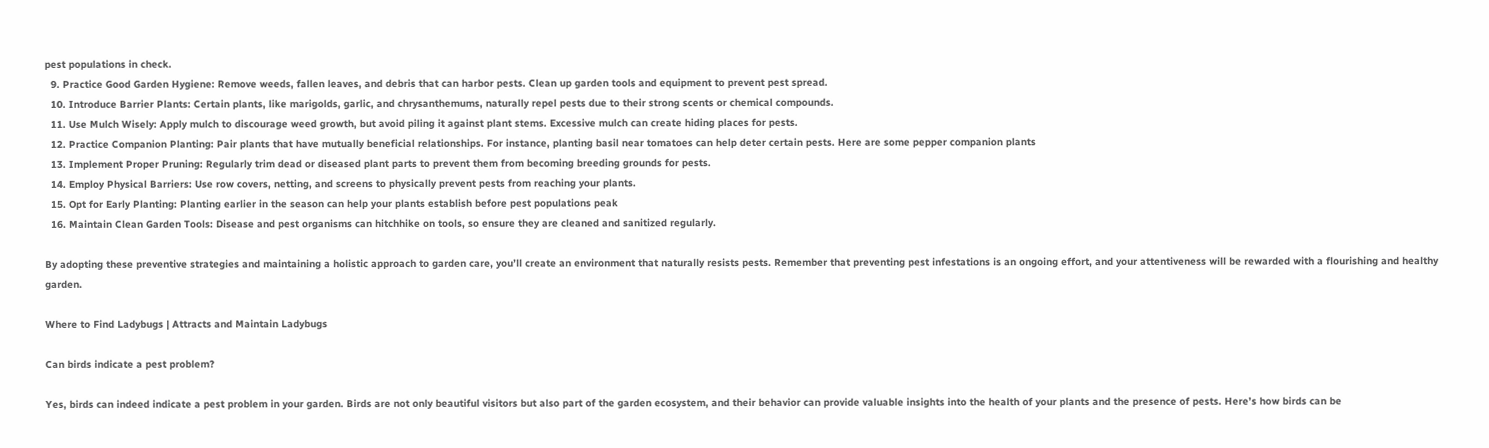pest populations in check.
  9. Practice Good Garden Hygiene: Remove weeds, fallen leaves, and debris that can harbor pests. Clean up garden tools and equipment to prevent pest spread.
  10. Introduce Barrier Plants: Certain plants, like marigolds, garlic, and chrysanthemums, naturally repel pests due to their strong scents or chemical compounds.
  11. Use Mulch Wisely: Apply mulch to discourage weed growth, but avoid piling it against plant stems. Excessive mulch can create hiding places for pests.
  12. Practice Companion Planting: Pair plants that have mutually beneficial relationships. For instance, planting basil near tomatoes can help deter certain pests. Here are some pepper companion plants
  13. Implement Proper Pruning: Regularly trim dead or diseased plant parts to prevent them from becoming breeding grounds for pests.
  14. Employ Physical Barriers: Use row covers, netting, and screens to physically prevent pests from reaching your plants.
  15. Opt for Early Planting: Planting earlier in the season can help your plants establish before pest populations peak
  16. Maintain Clean Garden Tools: Disease and pest organisms can hitchhike on tools, so ensure they are cleaned and sanitized regularly.

By adopting these preventive strategies and maintaining a holistic approach to garden care, you’ll create an environment that naturally resists pests. Remember that preventing pest infestations is an ongoing effort, and your attentiveness will be rewarded with a flourishing and healthy garden.

Where to Find Ladybugs | Attracts and Maintain Ladybugs

Can birds indicate a pest problem?

Yes, birds can indeed indicate a pest problem in your garden. Birds are not only beautiful visitors but also part of the garden ecosystem, and their behavior can provide valuable insights into the health of your plants and the presence of pests. Here’s how birds can be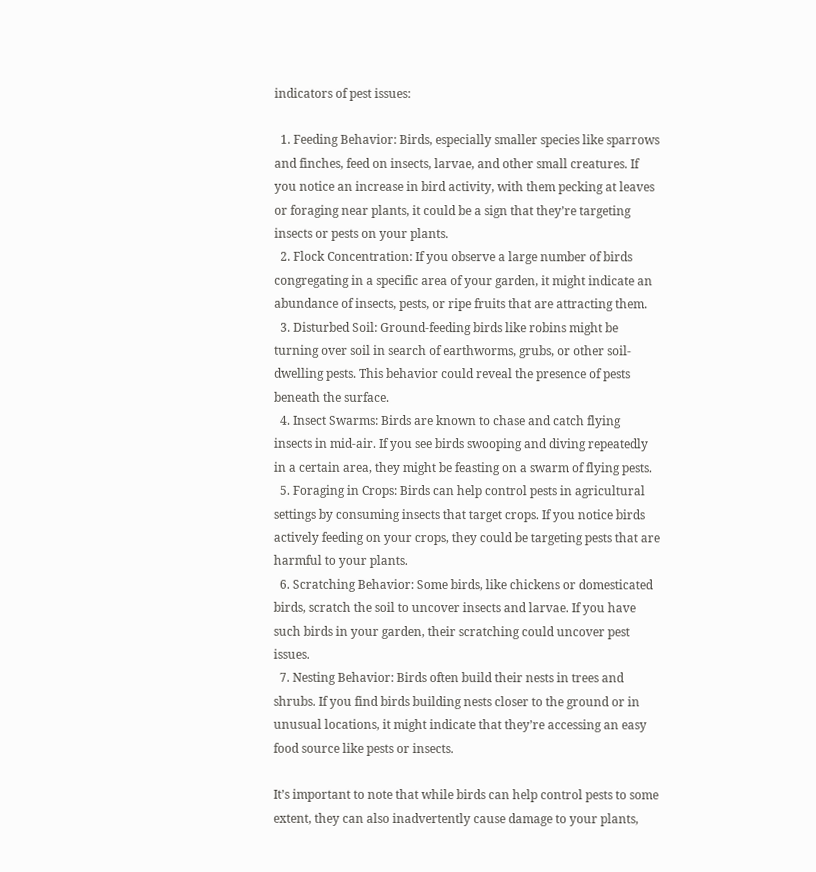indicators of pest issues:

  1. Feeding Behavior: Birds, especially smaller species like sparrows and finches, feed on insects, larvae, and other small creatures. If you notice an increase in bird activity, with them pecking at leaves or foraging near plants, it could be a sign that they’re targeting insects or pests on your plants.
  2. Flock Concentration: If you observe a large number of birds congregating in a specific area of your garden, it might indicate an abundance of insects, pests, or ripe fruits that are attracting them.
  3. Disturbed Soil: Ground-feeding birds like robins might be turning over soil in search of earthworms, grubs, or other soil-dwelling pests. This behavior could reveal the presence of pests beneath the surface.
  4. Insect Swarms: Birds are known to chase and catch flying insects in mid-air. If you see birds swooping and diving repeatedly in a certain area, they might be feasting on a swarm of flying pests.
  5. Foraging in Crops: Birds can help control pests in agricultural settings by consuming insects that target crops. If you notice birds actively feeding on your crops, they could be targeting pests that are harmful to your plants.
  6. Scratching Behavior: Some birds, like chickens or domesticated birds, scratch the soil to uncover insects and larvae. If you have such birds in your garden, their scratching could uncover pest issues.
  7. Nesting Behavior: Birds often build their nests in trees and shrubs. If you find birds building nests closer to the ground or in unusual locations, it might indicate that they’re accessing an easy food source like pests or insects.

It’s important to note that while birds can help control pests to some extent, they can also inadvertently cause damage to your plants,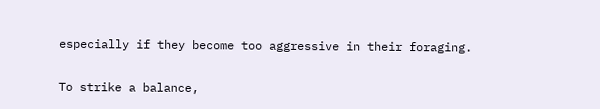especially if they become too aggressive in their foraging.

To strike a balance,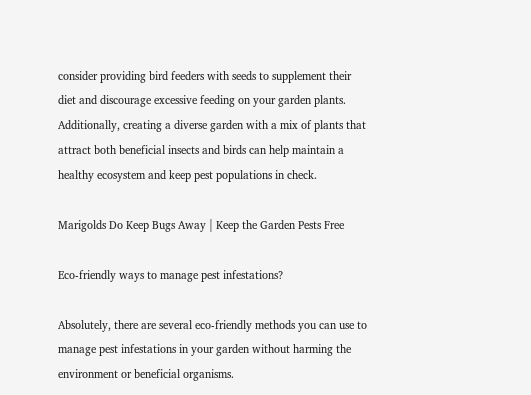consider providing bird feeders with seeds to supplement their diet and discourage excessive feeding on your garden plants. Additionally, creating a diverse garden with a mix of plants that attract both beneficial insects and birds can help maintain a healthy ecosystem and keep pest populations in check.

Marigolds Do Keep Bugs Away | Keep the Garden Pests Free

Eco-friendly ways to manage pest infestations?

Absolutely, there are several eco-friendly methods you can use to manage pest infestations in your garden without harming the environment or beneficial organisms.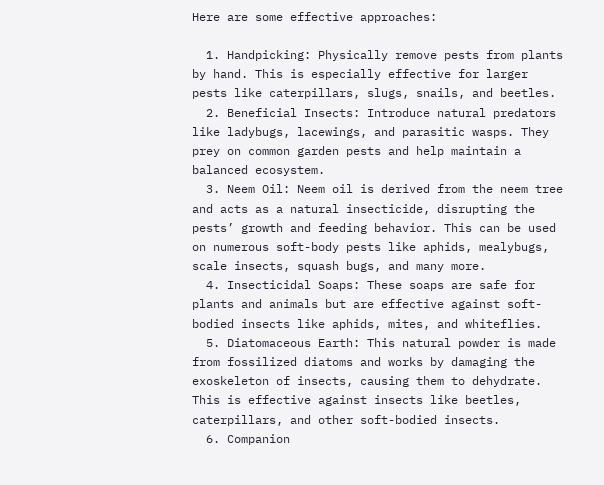Here are some effective approaches:

  1. Handpicking: Physically remove pests from plants by hand. This is especially effective for larger pests like caterpillars, slugs, snails, and beetles.
  2. Beneficial Insects: Introduce natural predators like ladybugs, lacewings, and parasitic wasps. They prey on common garden pests and help maintain a balanced ecosystem.
  3. Neem Oil: Neem oil is derived from the neem tree and acts as a natural insecticide, disrupting the pests’ growth and feeding behavior. This can be used on numerous soft-body pests like aphids, mealybugs, scale insects, squash bugs, and many more.
  4. Insecticidal Soaps: These soaps are safe for plants and animals but are effective against soft-bodied insects like aphids, mites, and whiteflies.
  5. Diatomaceous Earth: This natural powder is made from fossilized diatoms and works by damaging the exoskeleton of insects, causing them to dehydrate. This is effective against insects like beetles, caterpillars, and other soft-bodied insects.
  6. Companion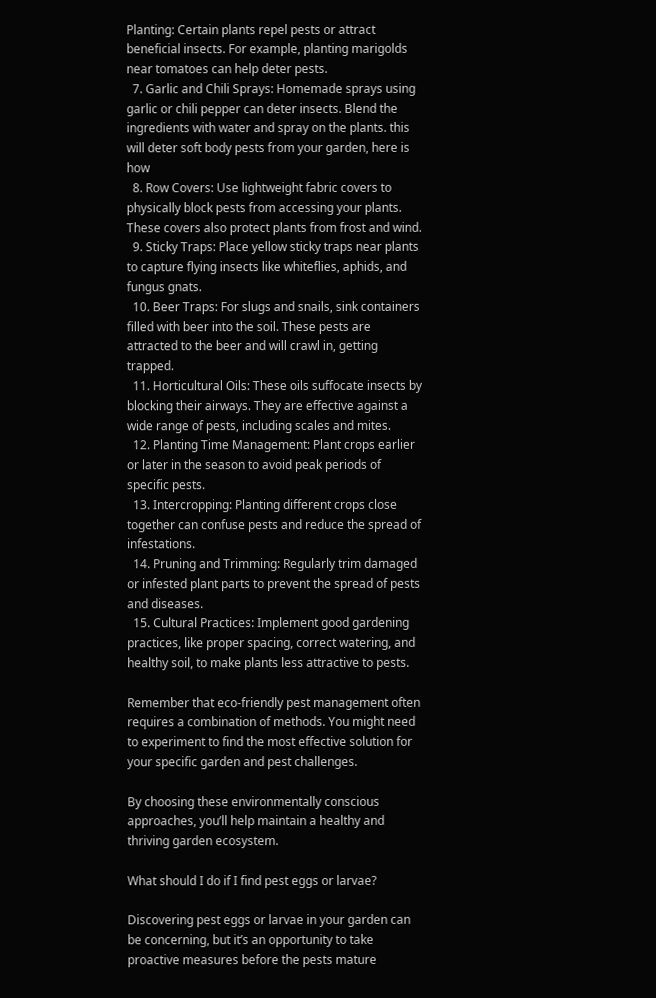Planting: Certain plants repel pests or attract beneficial insects. For example, planting marigolds near tomatoes can help deter pests.
  7. Garlic and Chili Sprays: Homemade sprays using garlic or chili pepper can deter insects. Blend the ingredients with water and spray on the plants. this will deter soft body pests from your garden, here is how
  8. Row Covers: Use lightweight fabric covers to physically block pests from accessing your plants. These covers also protect plants from frost and wind.
  9. Sticky Traps: Place yellow sticky traps near plants to capture flying insects like whiteflies, aphids, and fungus gnats.
  10. Beer Traps: For slugs and snails, sink containers filled with beer into the soil. These pests are attracted to the beer and will crawl in, getting trapped.
  11. Horticultural Oils: These oils suffocate insects by blocking their airways. They are effective against a wide range of pests, including scales and mites.
  12. Planting Time Management: Plant crops earlier or later in the season to avoid peak periods of specific pests.
  13. Intercropping: Planting different crops close together can confuse pests and reduce the spread of infestations.
  14. Pruning and Trimming: Regularly trim damaged or infested plant parts to prevent the spread of pests and diseases.
  15. Cultural Practices: Implement good gardening practices, like proper spacing, correct watering, and healthy soil, to make plants less attractive to pests.

Remember that eco-friendly pest management often requires a combination of methods. You might need to experiment to find the most effective solution for your specific garden and pest challenges.

By choosing these environmentally conscious approaches, you’ll help maintain a healthy and thriving garden ecosystem.

What should I do if I find pest eggs or larvae?

Discovering pest eggs or larvae in your garden can be concerning, but it’s an opportunity to take proactive measures before the pests mature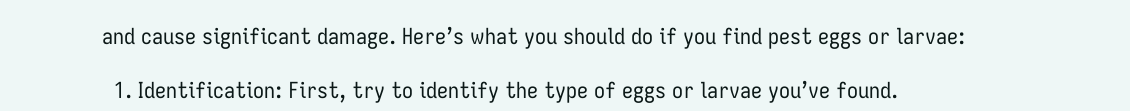and cause significant damage. Here’s what you should do if you find pest eggs or larvae:

  1. Identification: First, try to identify the type of eggs or larvae you’ve found.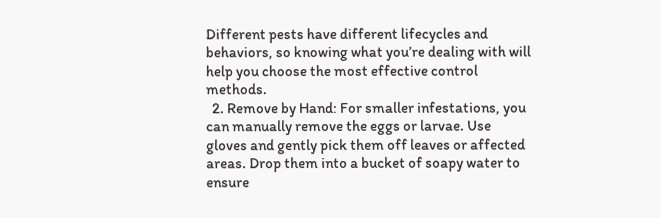Different pests have different lifecycles and behaviors, so knowing what you’re dealing with will help you choose the most effective control methods.
  2. Remove by Hand: For smaller infestations, you can manually remove the eggs or larvae. Use gloves and gently pick them off leaves or affected areas. Drop them into a bucket of soapy water to ensure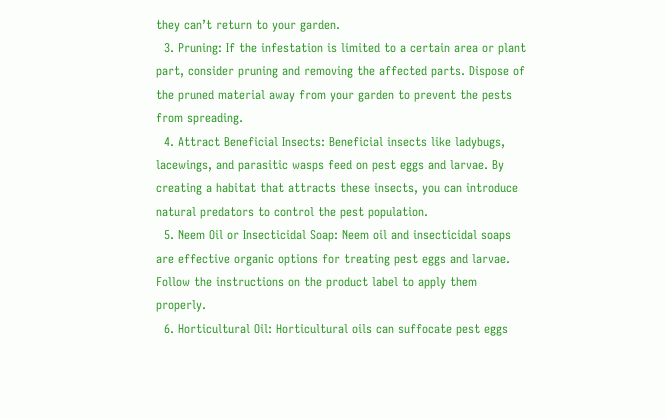they can’t return to your garden.
  3. Pruning: If the infestation is limited to a certain area or plant part, consider pruning and removing the affected parts. Dispose of the pruned material away from your garden to prevent the pests from spreading.
  4. Attract Beneficial Insects: Beneficial insects like ladybugs, lacewings, and parasitic wasps feed on pest eggs and larvae. By creating a habitat that attracts these insects, you can introduce natural predators to control the pest population.
  5. Neem Oil or Insecticidal Soap: Neem oil and insecticidal soaps are effective organic options for treating pest eggs and larvae. Follow the instructions on the product label to apply them properly.
  6. Horticultural Oil: Horticultural oils can suffocate pest eggs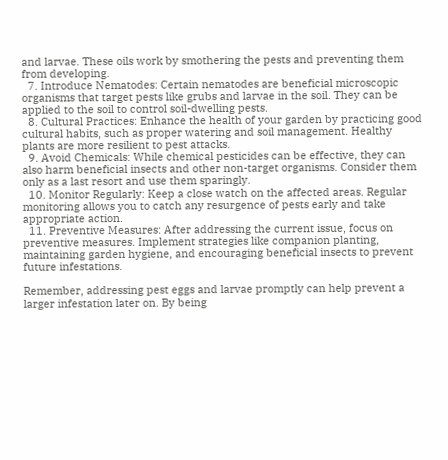and larvae. These oils work by smothering the pests and preventing them from developing.
  7. Introduce Nematodes: Certain nematodes are beneficial microscopic organisms that target pests like grubs and larvae in the soil. They can be applied to the soil to control soil-dwelling pests.
  8. Cultural Practices: Enhance the health of your garden by practicing good cultural habits, such as proper watering and soil management. Healthy plants are more resilient to pest attacks.
  9. Avoid Chemicals: While chemical pesticides can be effective, they can also harm beneficial insects and other non-target organisms. Consider them only as a last resort and use them sparingly.
  10. Monitor Regularly: Keep a close watch on the affected areas. Regular monitoring allows you to catch any resurgence of pests early and take appropriate action.
  11. Preventive Measures: After addressing the current issue, focus on preventive measures. Implement strategies like companion planting, maintaining garden hygiene, and encouraging beneficial insects to prevent future infestations.

Remember, addressing pest eggs and larvae promptly can help prevent a larger infestation later on. By being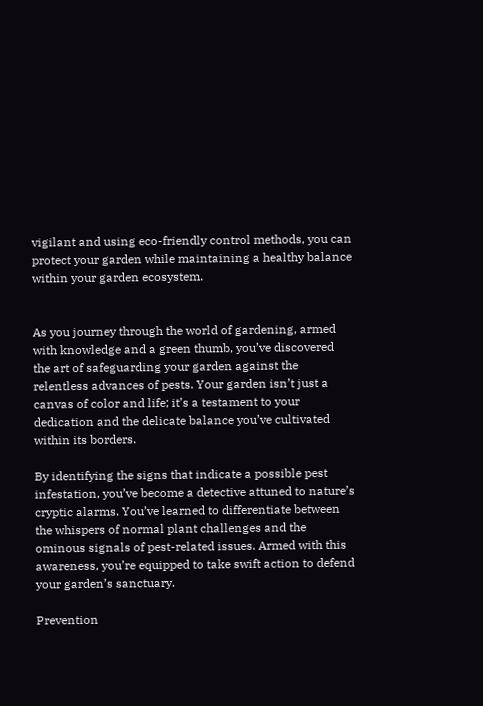vigilant and using eco-friendly control methods, you can protect your garden while maintaining a healthy balance within your garden ecosystem.


As you journey through the world of gardening, armed with knowledge and a green thumb, you’ve discovered the art of safeguarding your garden against the relentless advances of pests. Your garden isn’t just a canvas of color and life; it’s a testament to your dedication and the delicate balance you’ve cultivated within its borders.

By identifying the signs that indicate a possible pest infestation, you’ve become a detective attuned to nature’s cryptic alarms. You’ve learned to differentiate between the whispers of normal plant challenges and the ominous signals of pest-related issues. Armed with this awareness, you’re equipped to take swift action to defend your garden’s sanctuary.

Prevention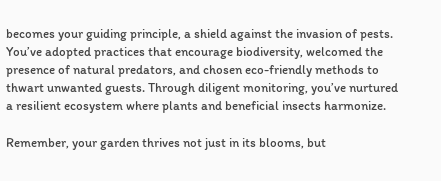becomes your guiding principle, a shield against the invasion of pests. You’ve adopted practices that encourage biodiversity, welcomed the presence of natural predators, and chosen eco-friendly methods to thwart unwanted guests. Through diligent monitoring, you’ve nurtured a resilient ecosystem where plants and beneficial insects harmonize.

Remember, your garden thrives not just in its blooms, but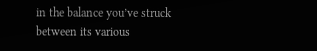in the balance you’ve struck between its various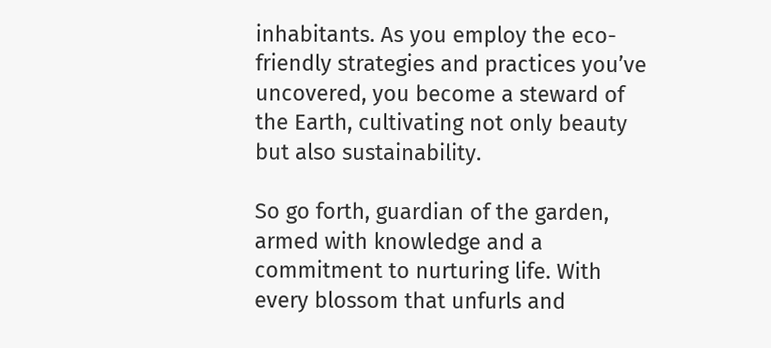inhabitants. As you employ the eco-friendly strategies and practices you’ve uncovered, you become a steward of the Earth, cultivating not only beauty but also sustainability.

So go forth, guardian of the garden, armed with knowledge and a commitment to nurturing life. With every blossom that unfurls and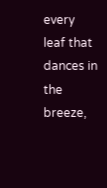every leaf that dances in the breeze,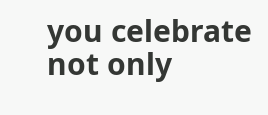you celebrate not only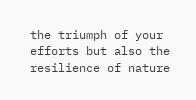the triumph of your efforts but also the resilience of nature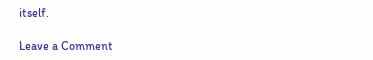itself.

Leave a Comment